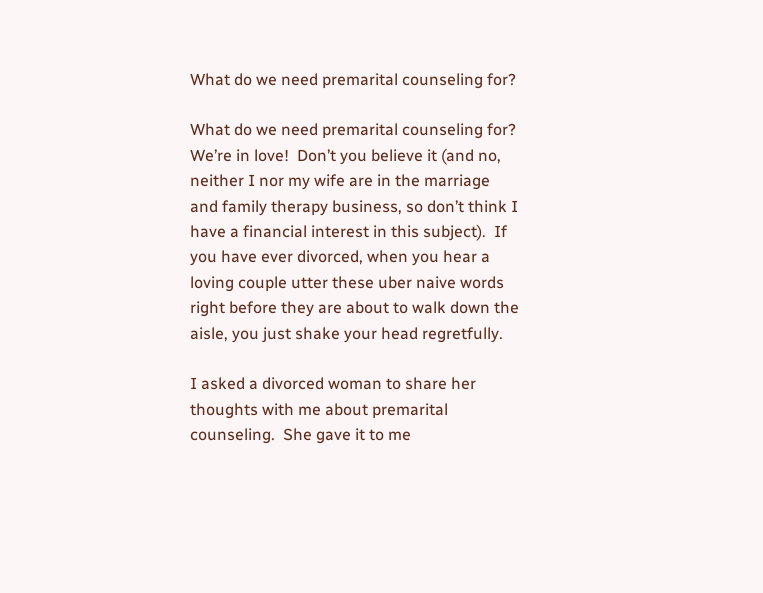What do we need premarital counseling for?

What do we need premarital counseling for?  We’re in love!  Don’t you believe it (and no, neither I nor my wife are in the marriage and family therapy business, so don’t think I have a financial interest in this subject).  If you have ever divorced, when you hear a loving couple utter these uber naive words right before they are about to walk down the aisle, you just shake your head regretfully.

I asked a divorced woman to share her thoughts with me about premarital counseling.  She gave it to me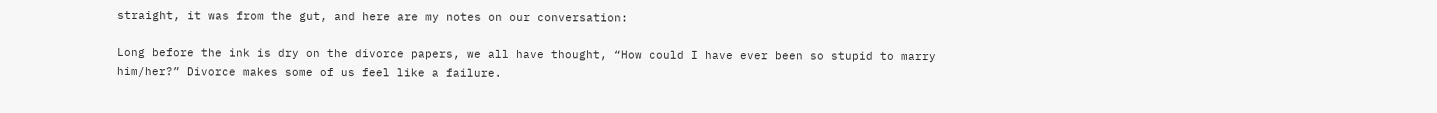straight, it was from the gut, and here are my notes on our conversation:

Long before the ink is dry on the divorce papers, we all have thought, “How could I have ever been so stupid to marry him/her?” Divorce makes some of us feel like a failure.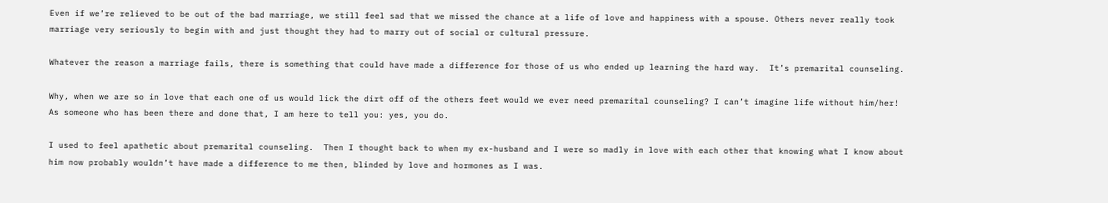Even if we’re relieved to be out of the bad marriage, we still feel sad that we missed the chance at a life of love and happiness with a spouse. Others never really took marriage very seriously to begin with and just thought they had to marry out of social or cultural pressure.

Whatever the reason a marriage fails, there is something that could have made a difference for those of us who ended up learning the hard way.  It’s premarital counseling.

Why, when we are so in love that each one of us would lick the dirt off of the others feet would we ever need premarital counseling? I can’t imagine life without him/her! As someone who has been there and done that, I am here to tell you: yes, you do.

I used to feel apathetic about premarital counseling.  Then I thought back to when my ex-husband and I were so madly in love with each other that knowing what I know about him now probably wouldn’t have made a difference to me then, blinded by love and hormones as I was.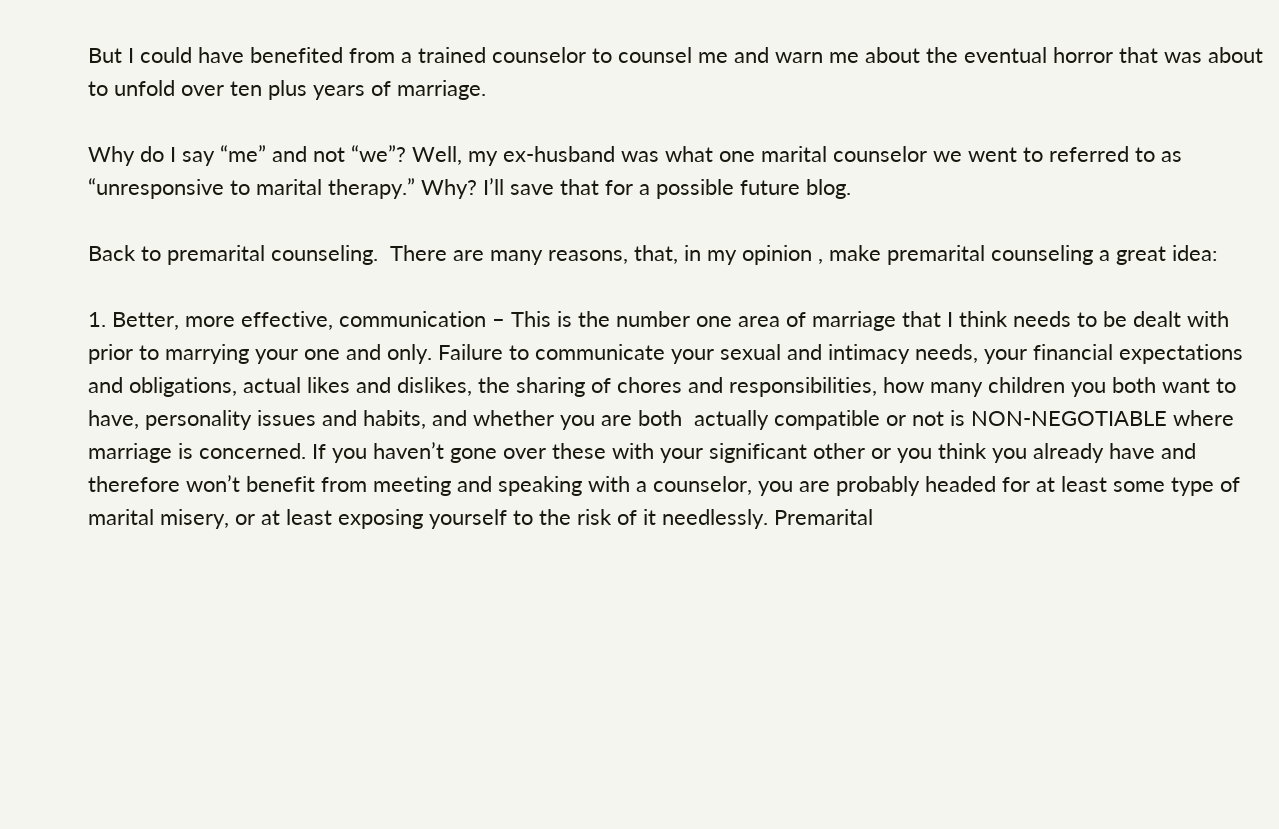But I could have benefited from a trained counselor to counsel me and warn me about the eventual horror that was about to unfold over ten plus years of marriage.

Why do I say “me” and not “we”? Well, my ex-husband was what one marital counselor we went to referred to as “unresponsive to marital therapy.” Why? I’ll save that for a possible future blog.

Back to premarital counseling.  There are many reasons, that, in my opinion , make premarital counseling a great idea:

1. Better, more effective, communication – This is the number one area of marriage that I think needs to be dealt with prior to marrying your one and only. Failure to communicate your sexual and intimacy needs, your financial expectations and obligations, actual likes and dislikes, the sharing of chores and responsibilities, how many children you both want to have, personality issues and habits, and whether you are both  actually compatible or not is NON-NEGOTIABLE where marriage is concerned. If you haven’t gone over these with your significant other or you think you already have and therefore won’t benefit from meeting and speaking with a counselor, you are probably headed for at least some type of marital misery, or at least exposing yourself to the risk of it needlessly. Premarital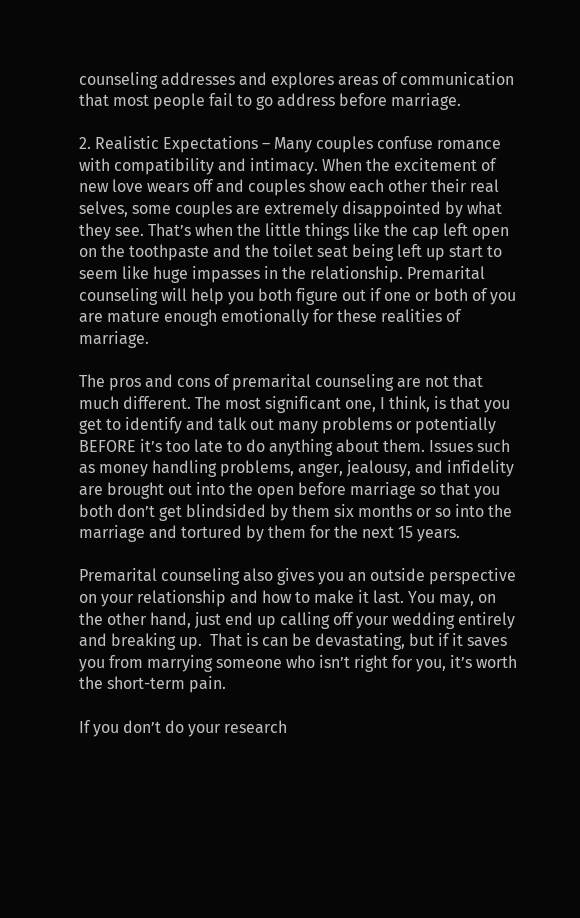counseling addresses and explores areas of communication that most people fail to go address before marriage.

2. Realistic Expectations – Many couples confuse romance with compatibility and intimacy. When the excitement of new love wears off and couples show each other their real selves, some couples are extremely disappointed by what they see. That’s when the little things like the cap left open on the toothpaste and the toilet seat being left up start to seem like huge impasses in the relationship. Premarital counseling will help you both figure out if one or both of you are mature enough emotionally for these realities of marriage.

The pros and cons of premarital counseling are not that much different. The most significant one, I think, is that you get to identify and talk out many problems or potentially BEFORE it’s too late to do anything about them. Issues such as money handling problems, anger, jealousy, and infidelity are brought out into the open before marriage so that you both don’t get blindsided by them six months or so into the marriage and tortured by them for the next 15 years.

Premarital counseling also gives you an outside perspective on your relationship and how to make it last. You may, on the other hand, just end up calling off your wedding entirely and breaking up.  That is can be devastating, but if it saves you from marrying someone who isn’t right for you, it’s worth the short-term pain.

If you don’t do your research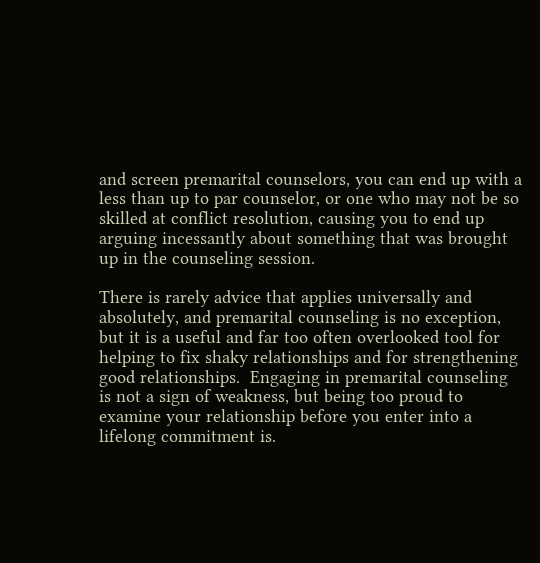and screen premarital counselors, you can end up with a less than up to par counselor, or one who may not be so skilled at conflict resolution, causing you to end up arguing incessantly about something that was brought up in the counseling session.

There is rarely advice that applies universally and absolutely, and premarital counseling is no exception, but it is a useful and far too often overlooked tool for helping to fix shaky relationships and for strengthening good relationships.  Engaging in premarital counseling is not a sign of weakness, but being too proud to examine your relationship before you enter into a lifelong commitment is.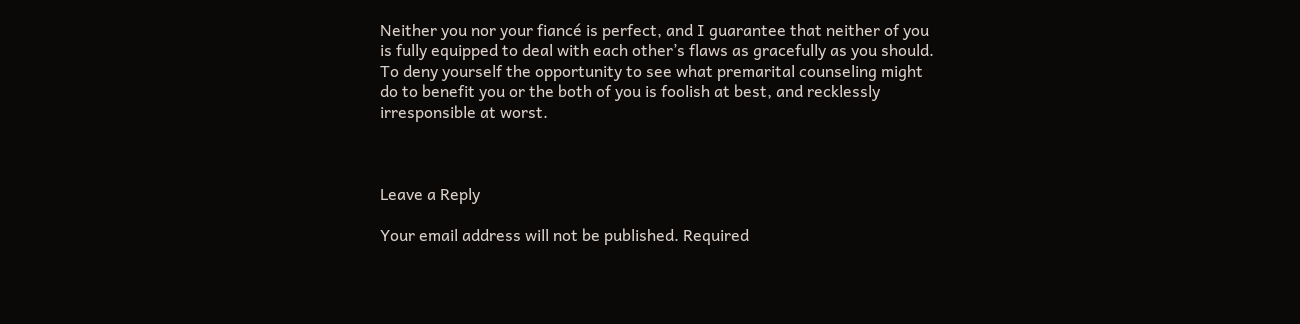Neither you nor your fiancé is perfect, and I guarantee that neither of you is fully equipped to deal with each other’s flaws as gracefully as you should.  To deny yourself the opportunity to see what premarital counseling might do to benefit you or the both of you is foolish at best, and recklessly irresponsible at worst.



Leave a Reply

Your email address will not be published. Required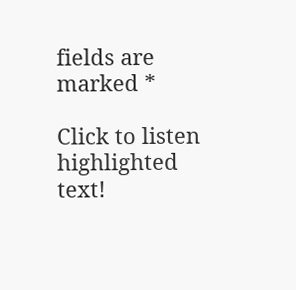fields are marked *

Click to listen highlighted text!